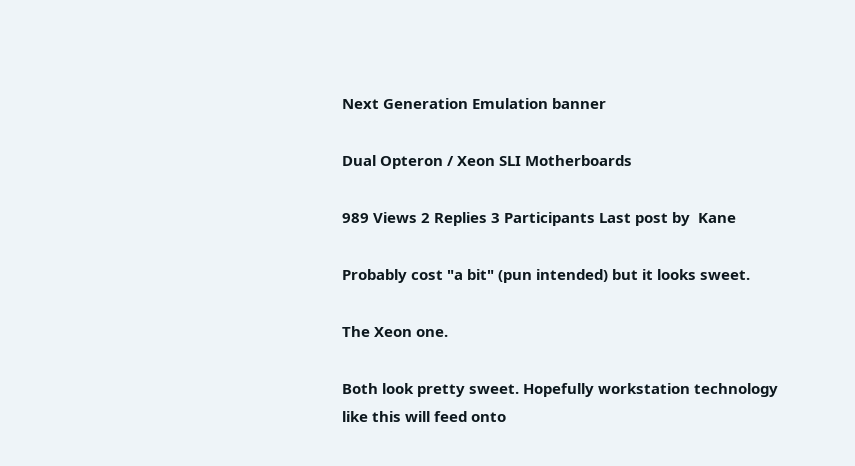Next Generation Emulation banner

Dual Opteron / Xeon SLI Motherboards

989 Views 2 Replies 3 Participants Last post by  Kane

Probably cost "a bit" (pun intended) but it looks sweet.

The Xeon one.

Both look pretty sweet. Hopefully workstation technology like this will feed onto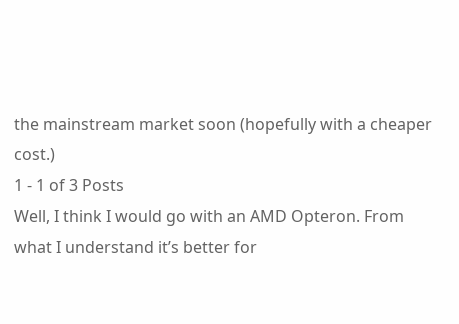the mainstream market soon (hopefully with a cheaper cost.)
1 - 1 of 3 Posts
Well, I think I would go with an AMD Opteron. From what I understand it’s better for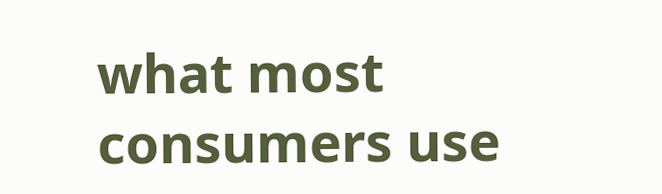what most consumers use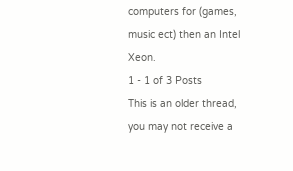computers for (games, music ect) then an Intel Xeon.
1 - 1 of 3 Posts
This is an older thread, you may not receive a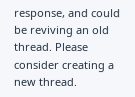response, and could be reviving an old thread. Please consider creating a new thread.